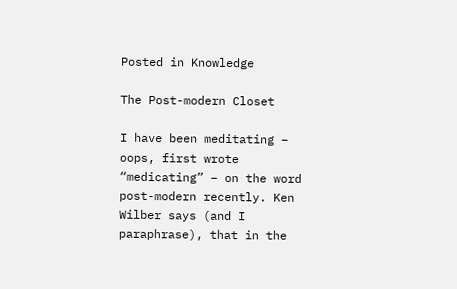Posted in Knowledge

The Post-modern Closet

I have been meditating – oops, first wrote “medicating” – on the word post-modern recently. Ken Wilber says (and I paraphrase), that in the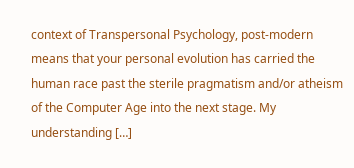context of Transpersonal Psychology, post-modern means that your personal evolution has carried the human race past the sterile pragmatism and/or atheism of the Computer Age into the next stage. My understanding […]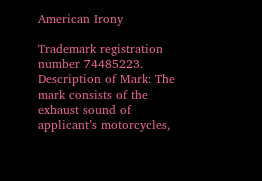American Irony

Trademark registration number 74485223. Description of Mark: The mark consists of the exhaust sound of applicant’s motorcycles,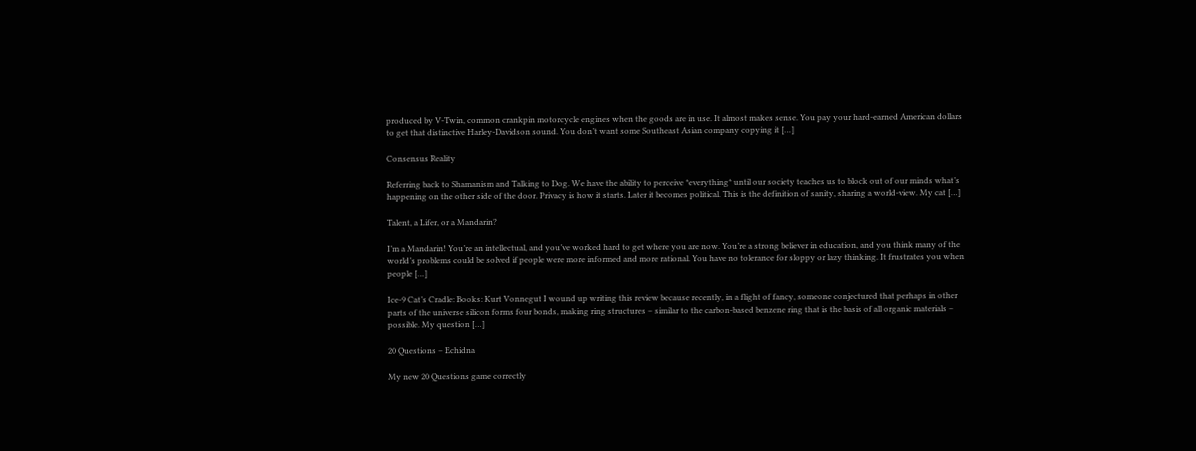produced by V-Twin, common crankpin motorcycle engines when the goods are in use. It almost makes sense. You pay your hard-earned American dollars to get that distinctive Harley-Davidson sound. You don’t want some Southeast Asian company copying it […]

Consensus Reality

Referring back to Shamanism and Talking to Dog. We have the ability to perceive *everything* until our society teaches us to block out of our minds what’s happening on the other side of the door. Privacy is how it starts. Later it becomes political. This is the definition of sanity, sharing a world-view. My cat […]

Talent, a Lifer, or a Mandarin?

I’m a Mandarin! You’re an intellectual, and you’ve worked hard to get where you are now. You’re a strong believer in education, and you think many of the world’s problems could be solved if people were more informed and more rational. You have no tolerance for sloppy or lazy thinking. It frustrates you when people […]

Ice-9 Cat’s Cradle: Books: Kurt Vonnegut I wound up writing this review because recently, in a flight of fancy, someone conjectured that perhaps in other parts of the universe silicon forms four bonds, making ring structures – similar to the carbon-based benzene ring that is the basis of all organic materials – possible. My question […]

20 Questions – Echidna

My new 20 Questions game correctly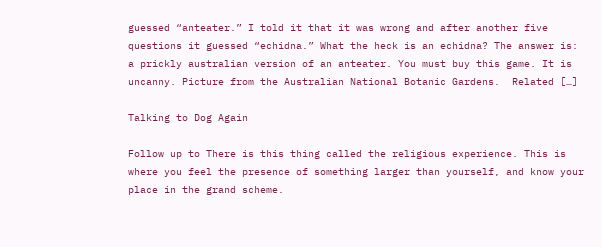guessed “anteater.” I told it that it was wrong and after another five questions it guessed “echidna.” What the heck is an echidna? The answer is: a prickly australian version of an anteater. You must buy this game. It is uncanny. Picture from the Australian National Botanic Gardens.  Related […]

Talking to Dog Again

Follow up to There is this thing called the religious experience. This is where you feel the presence of something larger than yourself, and know your place in the grand scheme.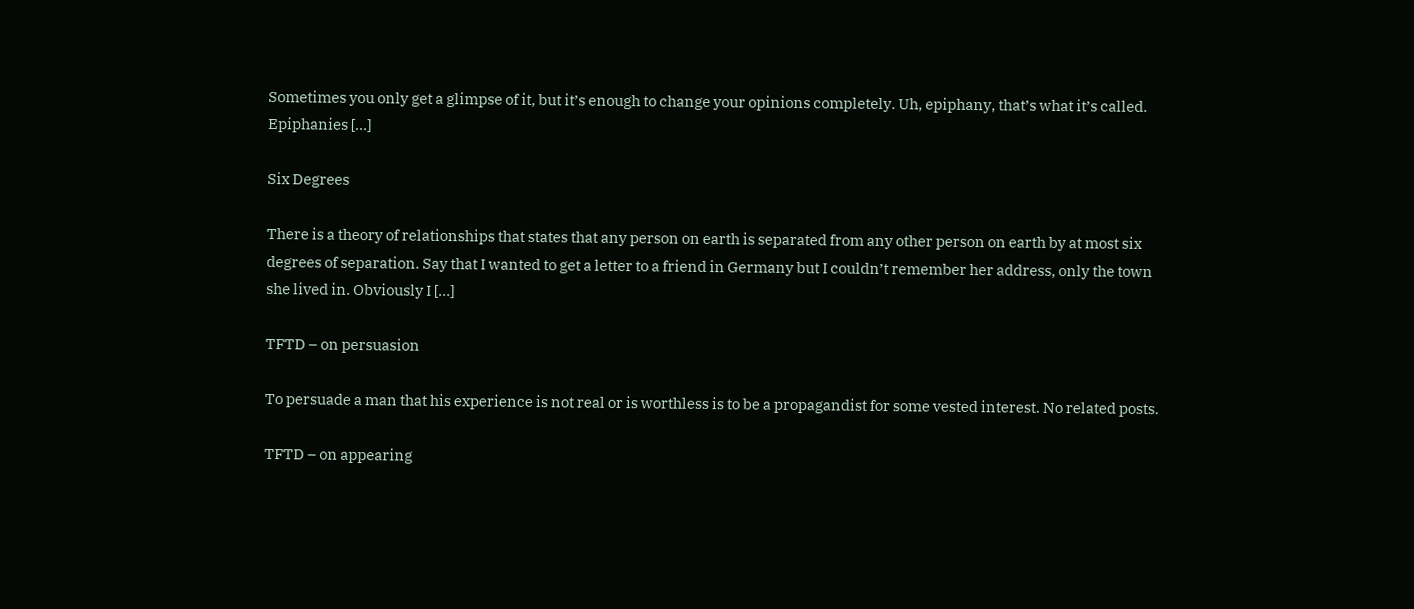Sometimes you only get a glimpse of it, but it’s enough to change your opinions completely. Uh, epiphany, that’s what it’s called. Epiphanies […]

Six Degrees

There is a theory of relationships that states that any person on earth is separated from any other person on earth by at most six degrees of separation. Say that I wanted to get a letter to a friend in Germany but I couldn’t remember her address, only the town she lived in. Obviously I […]

TFTD – on persuasion

To persuade a man that his experience is not real or is worthless is to be a propagandist for some vested interest. No related posts.

TFTD – on appearing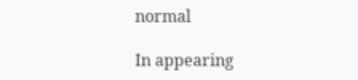normal

In appearing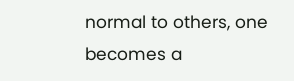normal to others, one becomes a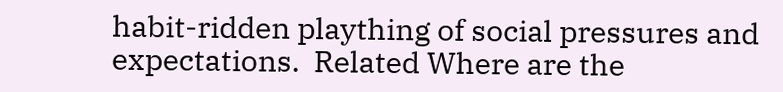habit-ridden plaything of social pressures and expectations.  Related Where are the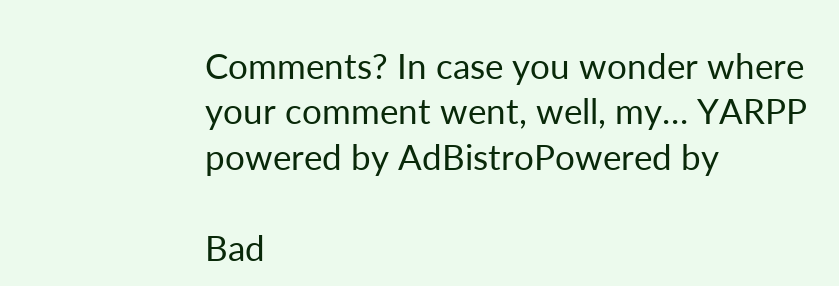Comments? In case you wonder where your comment went, well, my… YARPP powered by AdBistroPowered by

Bad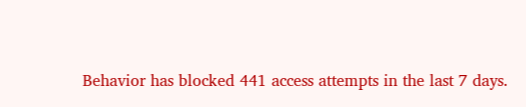Behavior has blocked 441 access attempts in the last 7 days.